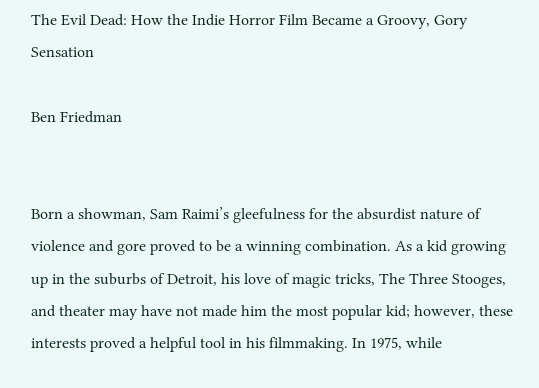The Evil Dead: How the Indie Horror Film Became a Groovy, Gory Sensation

Ben Friedman


Born a showman, Sam Raimi’s gleefulness for the absurdist nature of violence and gore proved to be a winning combination. As a kid growing up in the suburbs of Detroit, his love of magic tricks, The Three Stooges, and theater may have not made him the most popular kid; however, these interests proved a helpful tool in his filmmaking. In 1975, while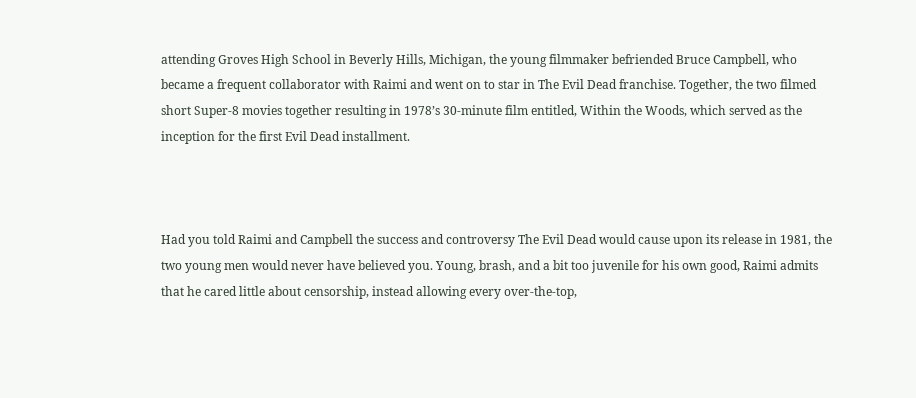attending Groves High School in Beverly Hills, Michigan, the young filmmaker befriended Bruce Campbell, who became a frequent collaborator with Raimi and went on to star in The Evil Dead franchise. Together, the two filmed short Super-8 movies together resulting in 1978’s 30-minute film entitled, Within the Woods, which served as the inception for the first Evil Dead installment.



Had you told Raimi and Campbell the success and controversy The Evil Dead would cause upon its release in 1981, the two young men would never have believed you. Young, brash, and a bit too juvenile for his own good, Raimi admits that he cared little about censorship, instead allowing every over-the-top,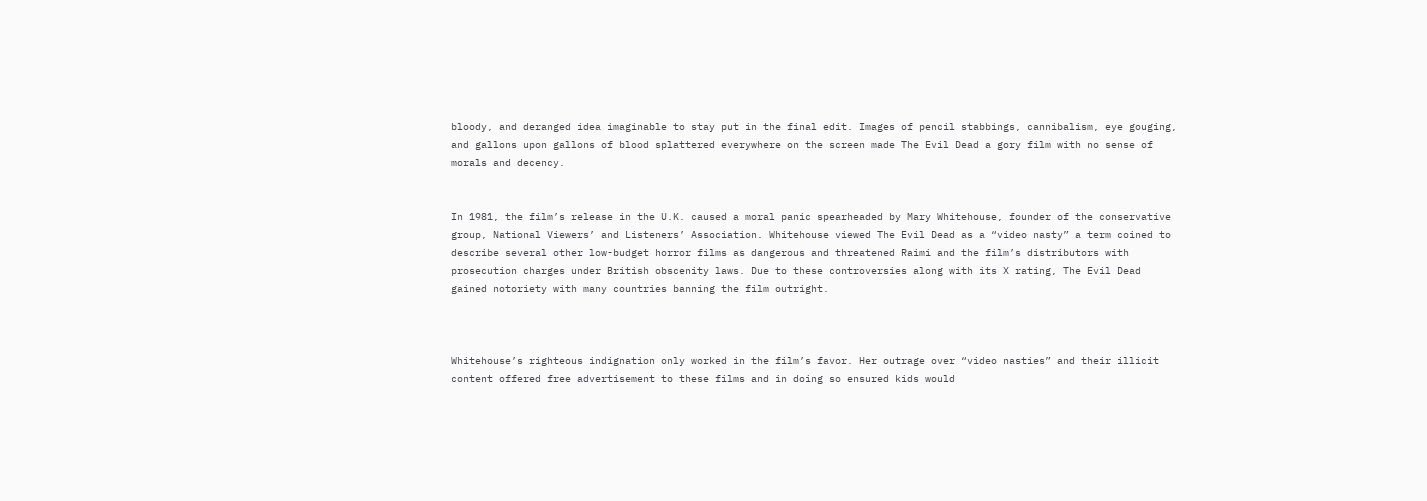bloody, and deranged idea imaginable to stay put in the final edit. Images of pencil stabbings, cannibalism, eye gouging, and gallons upon gallons of blood splattered everywhere on the screen made The Evil Dead a gory film with no sense of morals and decency.


In 1981, the film’s release in the U.K. caused a moral panic spearheaded by Mary Whitehouse, founder of the conservative group, National Viewers’ and Listeners’ Association. Whitehouse viewed The Evil Dead as a “video nasty” a term coined to describe several other low-budget horror films as dangerous and threatened Raimi and the film’s distributors with prosecution charges under British obscenity laws. Due to these controversies along with its X rating, The Evil Dead gained notoriety with many countries banning the film outright.



Whitehouse’s righteous indignation only worked in the film’s favor. Her outrage over “video nasties” and their illicit content offered free advertisement to these films and in doing so ensured kids would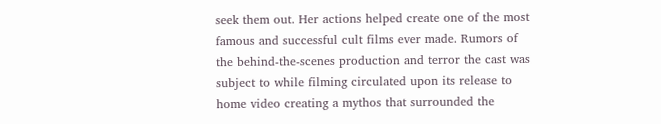seek them out. Her actions helped create one of the most famous and successful cult films ever made. Rumors of the behind-the-scenes production and terror the cast was subject to while filming circulated upon its release to home video creating a mythos that surrounded the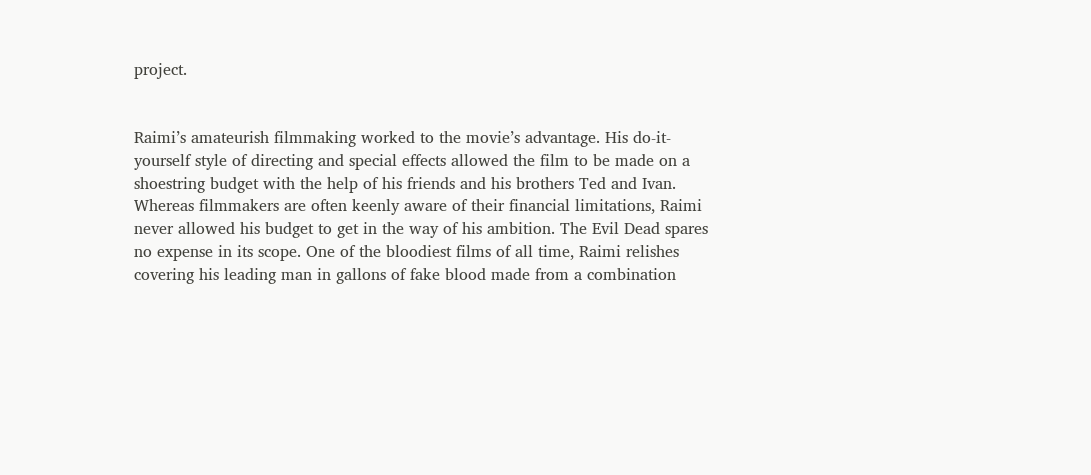project.


Raimi’s amateurish filmmaking worked to the movie’s advantage. His do-it-yourself style of directing and special effects allowed the film to be made on a shoestring budget with the help of his friends and his brothers Ted and Ivan. Whereas filmmakers are often keenly aware of their financial limitations, Raimi never allowed his budget to get in the way of his ambition. The Evil Dead spares no expense in its scope. One of the bloodiest films of all time, Raimi relishes covering his leading man in gallons of fake blood made from a combination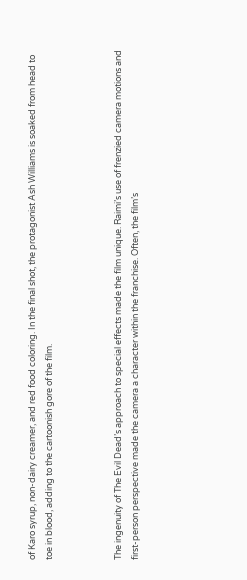of Karo syrup, non-dairy creamer, and red food coloring. In the final shot, the protagonist Ash Williams is soaked from head to toe in blood, adding to the cartoonish gore of the film.



The ingenuity of The Evil Dead’s approach to special effects made the film unique. Raimi’s use of frenzied camera motions and first-person perspective made the camera a character within the franchise. Often, the film’s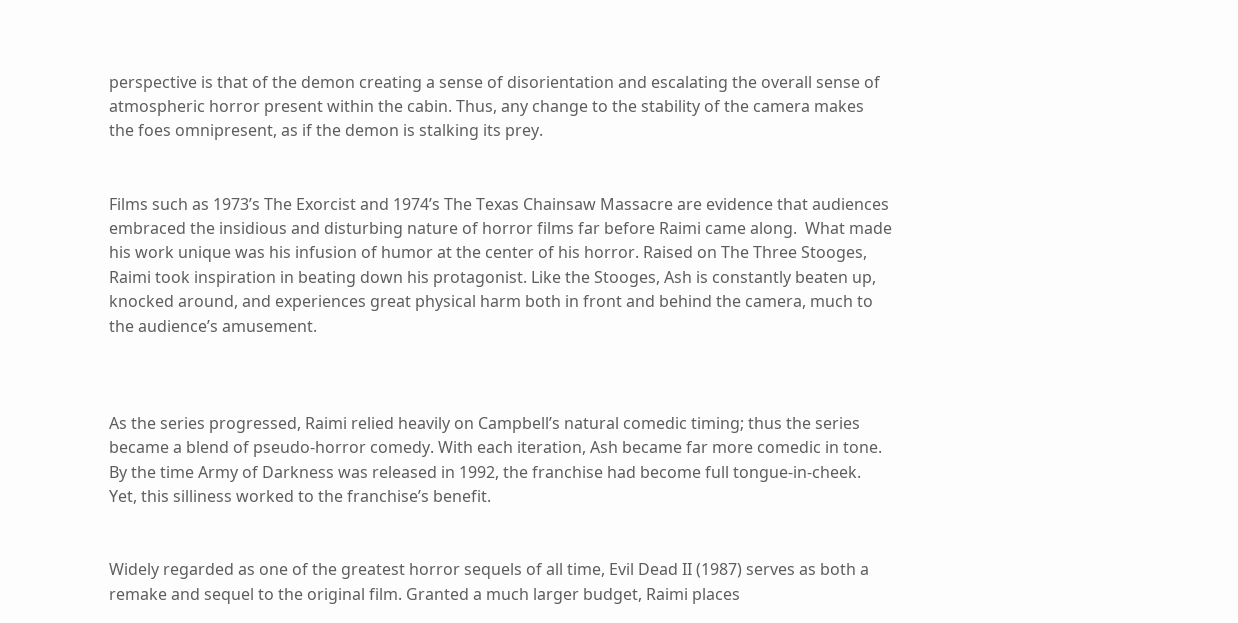perspective is that of the demon creating a sense of disorientation and escalating the overall sense of atmospheric horror present within the cabin. Thus, any change to the stability of the camera makes the foes omnipresent, as if the demon is stalking its prey.


Films such as 1973’s The Exorcist and 1974’s The Texas Chainsaw Massacre are evidence that audiences embraced the insidious and disturbing nature of horror films far before Raimi came along.  What made his work unique was his infusion of humor at the center of his horror. Raised on The Three Stooges, Raimi took inspiration in beating down his protagonist. Like the Stooges, Ash is constantly beaten up, knocked around, and experiences great physical harm both in front and behind the camera, much to the audience’s amusement.



As the series progressed, Raimi relied heavily on Campbell’s natural comedic timing; thus the series became a blend of pseudo-horror comedy. With each iteration, Ash became far more comedic in tone. By the time Army of Darkness was released in 1992, the franchise had become full tongue-in-cheek. Yet, this silliness worked to the franchise’s benefit.


Widely regarded as one of the greatest horror sequels of all time, Evil Dead II (1987) serves as both a remake and sequel to the original film. Granted a much larger budget, Raimi places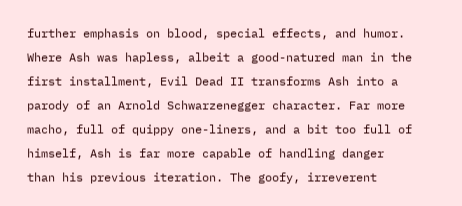further emphasis on blood, special effects, and humor. Where Ash was hapless, albeit a good-natured man in the first installment, Evil Dead II transforms Ash into a parody of an Arnold Schwarzenegger character. Far more macho, full of quippy one-liners, and a bit too full of himself, Ash is far more capable of handling danger than his previous iteration. The goofy, irreverent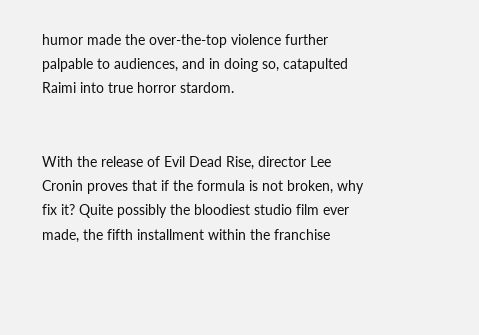humor made the over-the-top violence further palpable to audiences, and in doing so, catapulted Raimi into true horror stardom.


With the release of Evil Dead Rise, director Lee Cronin proves that if the formula is not broken, why fix it? Quite possibly the bloodiest studio film ever made, the fifth installment within the franchise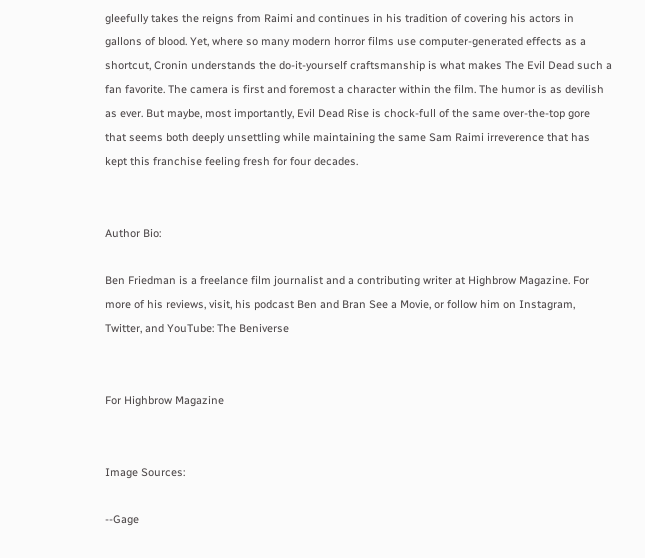gleefully takes the reigns from Raimi and continues in his tradition of covering his actors in gallons of blood. Yet, where so many modern horror films use computer-generated effects as a shortcut, Cronin understands the do-it-yourself craftsmanship is what makes The Evil Dead such a fan favorite. The camera is first and foremost a character within the film. The humor is as devilish as ever. But maybe, most importantly, Evil Dead Rise is chock-full of the same over-the-top gore that seems both deeply unsettling while maintaining the same Sam Raimi irreverence that has kept this franchise feeling fresh for four decades.


Author Bio:

Ben Friedman is a freelance film journalist and a contributing writer at Highbrow Magazine. For more of his reviews, visit, his podcast Ben and Bran See a Movie, or follow him on Instagram, Twitter, and YouTube: The Beniverse


For Highbrow Magazine


Image Sources:

--Gage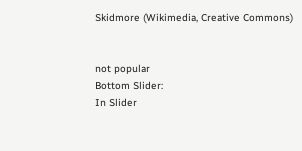Skidmore (Wikimedia, Creative Commons)


not popular
Bottom Slider:
In Slider